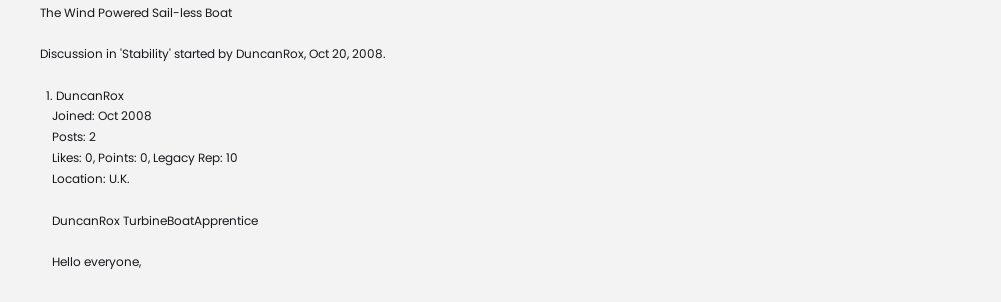The Wind Powered Sail-less Boat

Discussion in 'Stability' started by DuncanRox, Oct 20, 2008.

  1. DuncanRox
    Joined: Oct 2008
    Posts: 2
    Likes: 0, Points: 0, Legacy Rep: 10
    Location: U.K.

    DuncanRox TurbineBoatApprentice

    Hello everyone,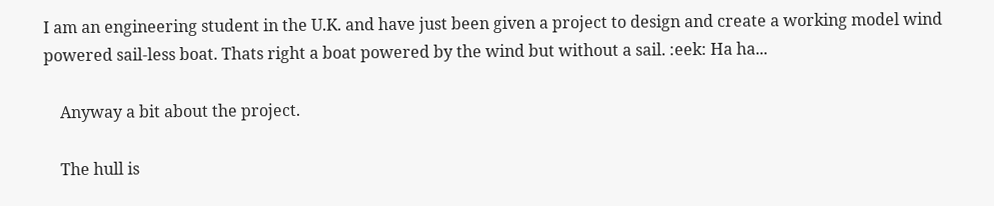I am an engineering student in the U.K. and have just been given a project to design and create a working model wind powered sail-less boat. Thats right a boat powered by the wind but without a sail. :eek: Ha ha...

    Anyway a bit about the project.

    The hull is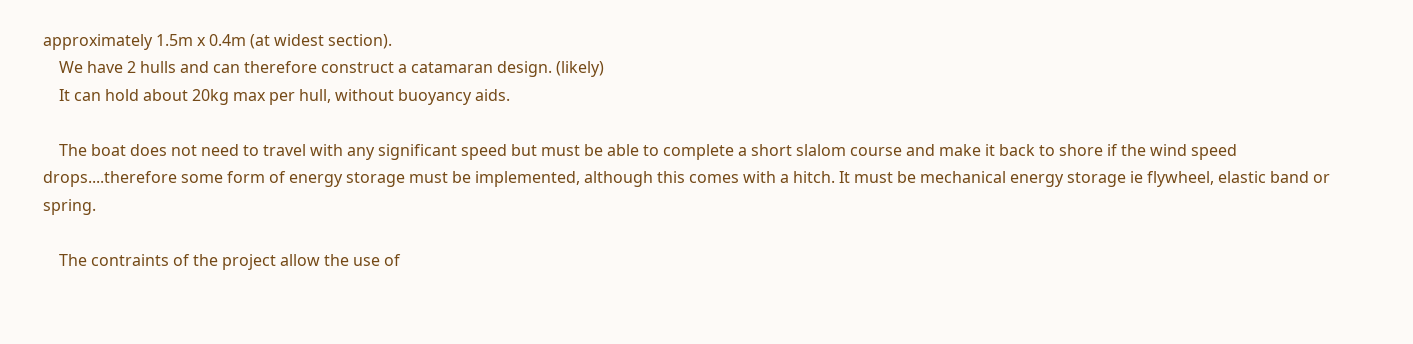approximately 1.5m x 0.4m (at widest section).
    We have 2 hulls and can therefore construct a catamaran design. (likely)
    It can hold about 20kg max per hull, without buoyancy aids.

    The boat does not need to travel with any significant speed but must be able to complete a short slalom course and make it back to shore if the wind speed drops....therefore some form of energy storage must be implemented, although this comes with a hitch. It must be mechanical energy storage ie flywheel, elastic band or spring.

    The contraints of the project allow the use of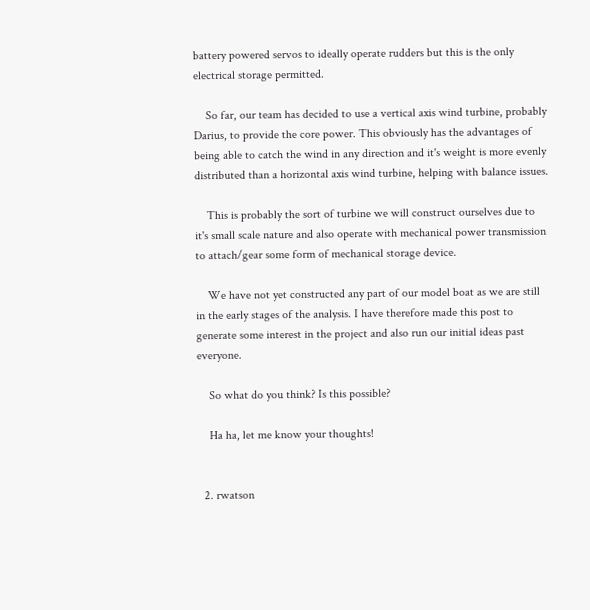battery powered servos to ideally operate rudders but this is the only electrical storage permitted.

    So far, our team has decided to use a vertical axis wind turbine, probably Darius, to provide the core power. This obviously has the advantages of being able to catch the wind in any direction and it's weight is more evenly distributed than a horizontal axis wind turbine, helping with balance issues.

    This is probably the sort of turbine we will construct ourselves due to it's small scale nature and also operate with mechanical power transmission to attach/gear some form of mechanical storage device.

    We have not yet constructed any part of our model boat as we are still in the early stages of the analysis. I have therefore made this post to generate some interest in the project and also run our initial ideas past everyone.

    So what do you think? Is this possible?

    Ha ha, let me know your thoughts!


  2. rwatson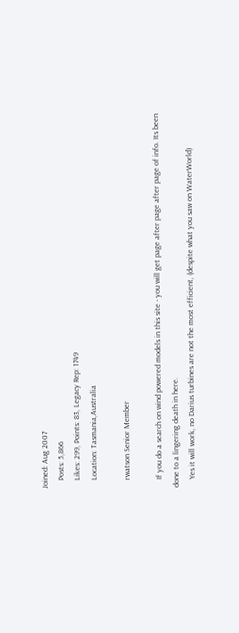Joined: Aug 2007
    Posts: 5,866
    Likes: 299, Points: 83, Legacy Rep: 1749
    Location: Tasmania,Australia

    rwatson Senior Member

    If you do a search on wind powered models in this site - you will get page after page after page of info. Its been done to a lingering death in here.
    Yes it will work, no Darius turbines are not the most efficient, (despite what you saw on WaterWorld)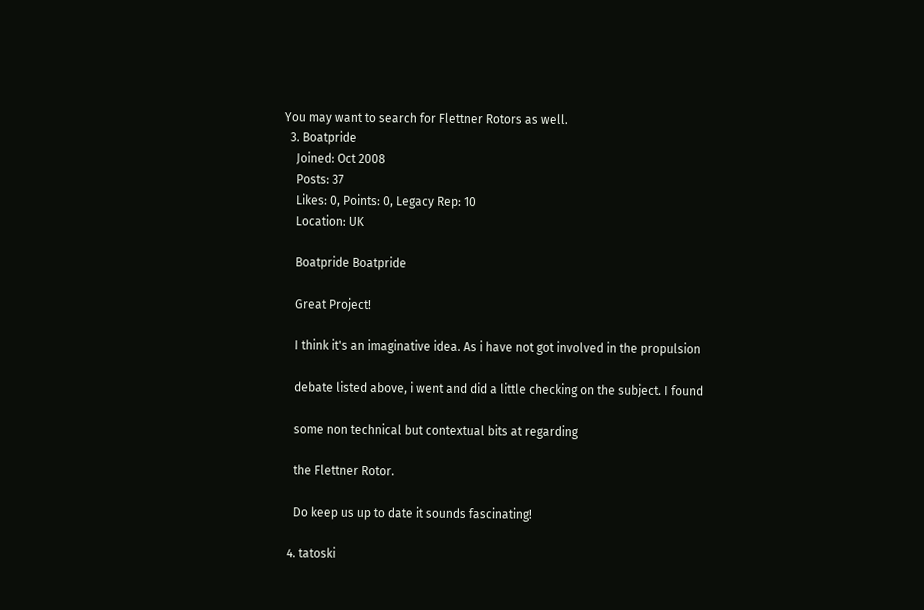You may want to search for Flettner Rotors as well.
  3. Boatpride
    Joined: Oct 2008
    Posts: 37
    Likes: 0, Points: 0, Legacy Rep: 10
    Location: UK

    Boatpride Boatpride

    Great Project!

    I think it's an imaginative idea. As i have not got involved in the propulsion

    debate listed above, i went and did a little checking on the subject. I found

    some non technical but contextual bits at regarding

    the Flettner Rotor.

    Do keep us up to date it sounds fascinating!

  4. tatoski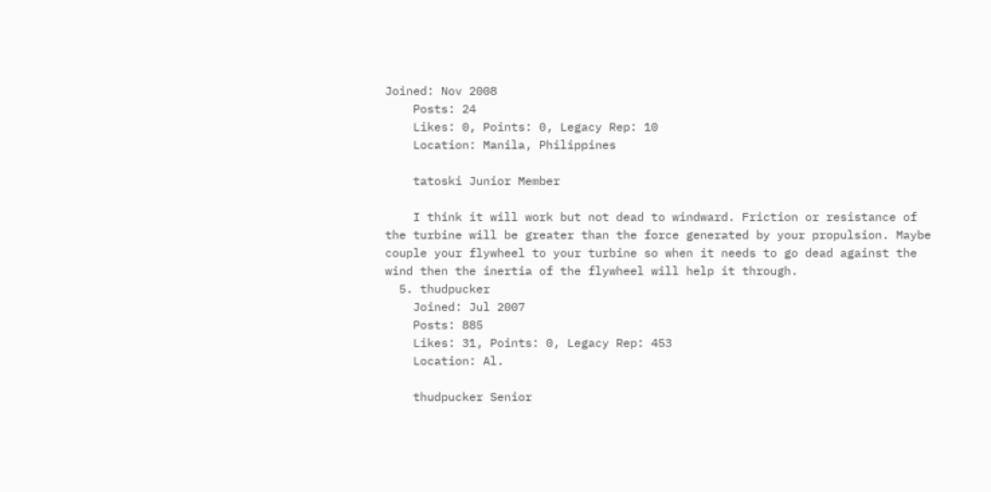Joined: Nov 2008
    Posts: 24
    Likes: 0, Points: 0, Legacy Rep: 10
    Location: Manila, Philippines

    tatoski Junior Member

    I think it will work but not dead to windward. Friction or resistance of the turbine will be greater than the force generated by your propulsion. Maybe couple your flywheel to your turbine so when it needs to go dead against the wind then the inertia of the flywheel will help it through.
  5. thudpucker
    Joined: Jul 2007
    Posts: 885
    Likes: 31, Points: 0, Legacy Rep: 453
    Location: Al.

    thudpucker Senior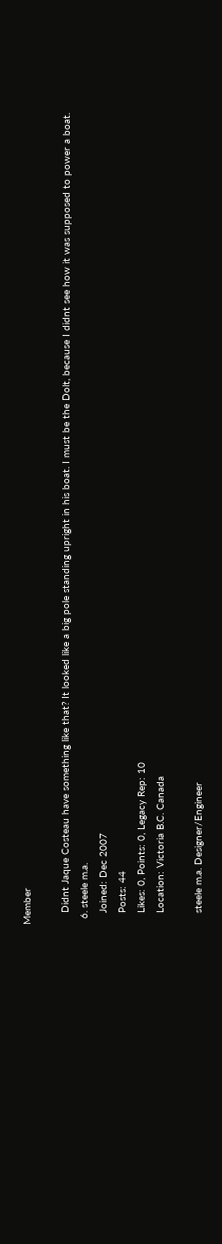Member

    Didnt Jaque Costeau have something like that? It looked like a big pole standing upright in his boat. I must be the Dolt, because I didnt see how it was supposed to power a boat.
  6. steele m.a.
    Joined: Dec 2007
    Posts: 44
    Likes: 0, Points: 0, Legacy Rep: 10
    Location: Victoria B.C. Canada

    steele m.a. Designer/Engineer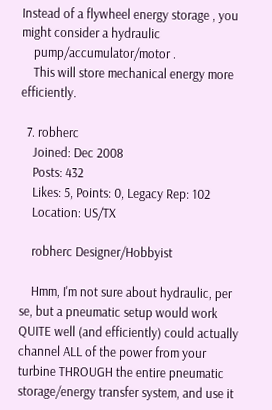Instead of a flywheel energy storage , you might consider a hydraulic
    pump/accumulator/motor .
    This will store mechanical energy more efficiently.

  7. robherc
    Joined: Dec 2008
    Posts: 432
    Likes: 5, Points: 0, Legacy Rep: 102
    Location: US/TX

    robherc Designer/Hobbyist

    Hmm, I'm not sure about hydraulic, per se, but a pneumatic setup would work QUITE well (and efficiently) could actually channel ALL of the power from your turbine THROUGH the entire pneumatic storage/energy transfer system, and use it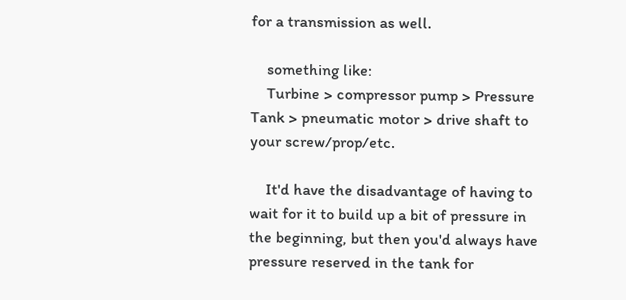for a transmission as well.

    something like:
    Turbine > compressor pump > Pressure Tank > pneumatic motor > drive shaft to your screw/prop/etc.

    It'd have the disadvantage of having to wait for it to build up a bit of pressure in the beginning, but then you'd always have pressure reserved in the tank for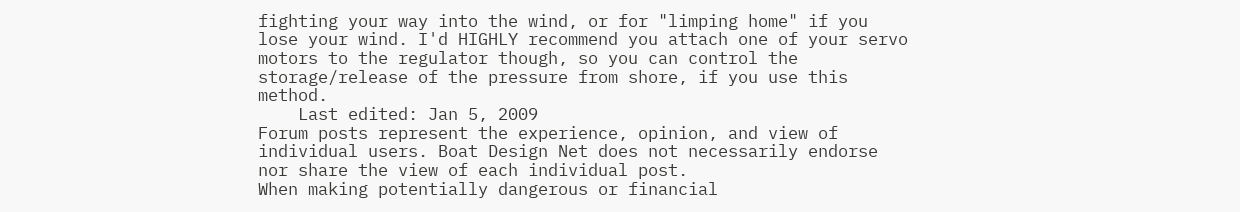fighting your way into the wind, or for "limping home" if you lose your wind. I'd HIGHLY recommend you attach one of your servo motors to the regulator though, so you can control the storage/release of the pressure from shore, if you use this method.
    Last edited: Jan 5, 2009
Forum posts represent the experience, opinion, and view of individual users. Boat Design Net does not necessarily endorse nor share the view of each individual post.
When making potentially dangerous or financial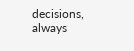decisions, always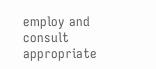employ and consult appropriate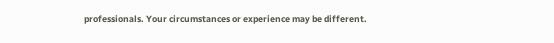professionals. Your circumstances or experience may be different.